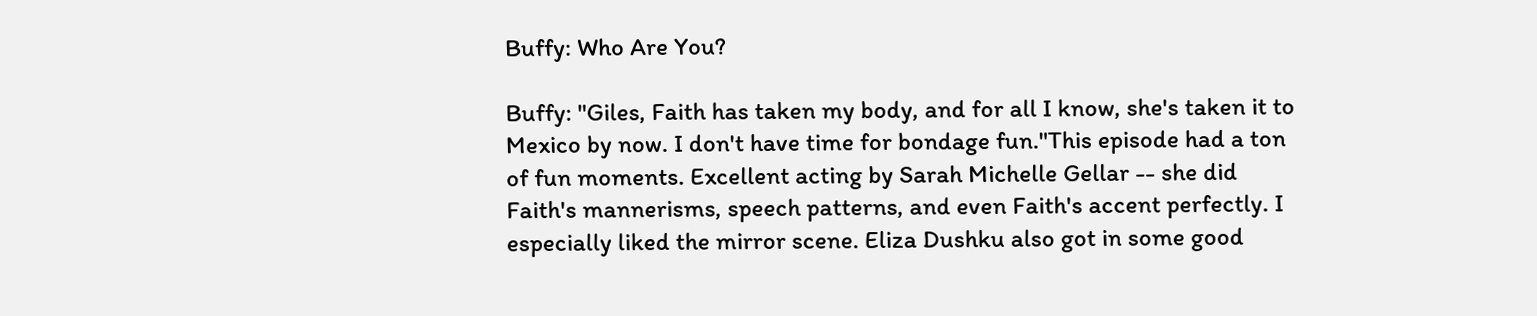Buffy: Who Are You?

Buffy: "Giles, Faith has taken my body, and for all I know, she's taken it to Mexico by now. I don't have time for bondage fun."This episode had a ton of fun moments. Excellent acting by Sarah Michelle Gellar -- she did Faith's mannerisms, speech patterns, and even Faith's accent perfectly. I especially liked the mirror scene. Eliza Dushku also got in some good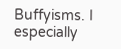Buffyisms. I especially